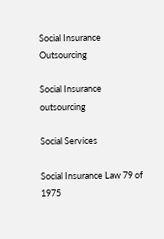Social Insurance Outsourcing

Social Insurance outsourcing

Social Services

Social Insurance Law 79 of 1975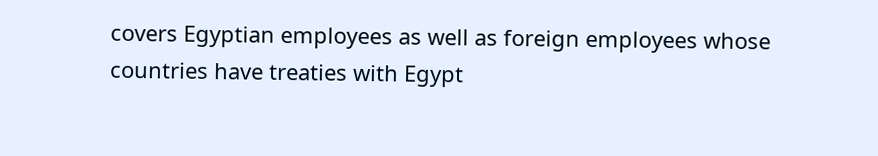covers Egyptian employees as well as foreign employees whose countries have treaties with Egypt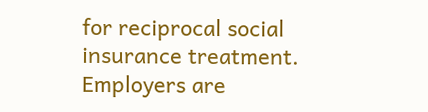for reciprocal social insurance treatment. Employers are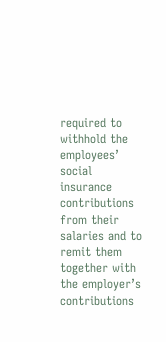required to withhold the employees’ social insurance contributions from their salaries and to remit them together with the employer’s contributions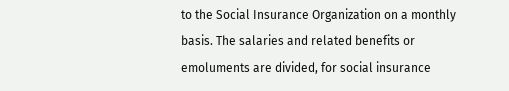to the Social Insurance Organization on a monthly basis. The salaries and related benefits or emoluments are divided, for social insurance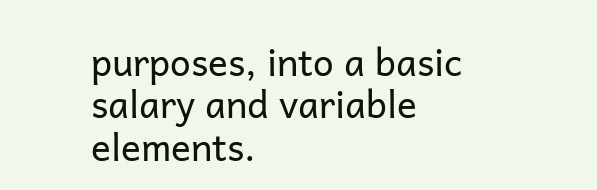purposes, into a basic salary and variable elements.